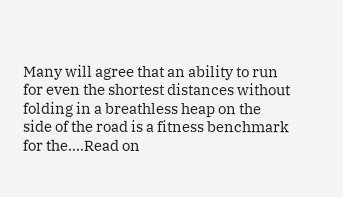Many will agree that an ability to run for even the shortest distances without folding in a breathless heap on the side of the road is a fitness benchmark for the….Read on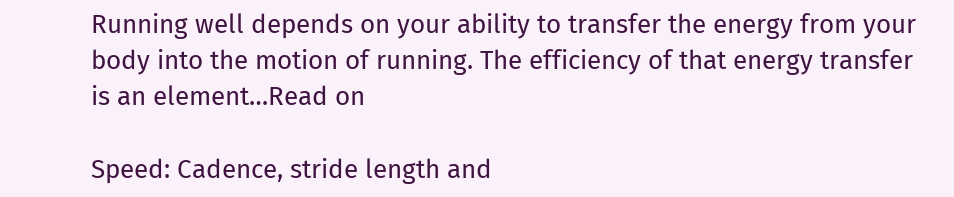Running well depends on your ability to transfer the energy from your body into the motion of running. The efficiency of that energy transfer is an element…Read on

Speed: Cadence, stride length and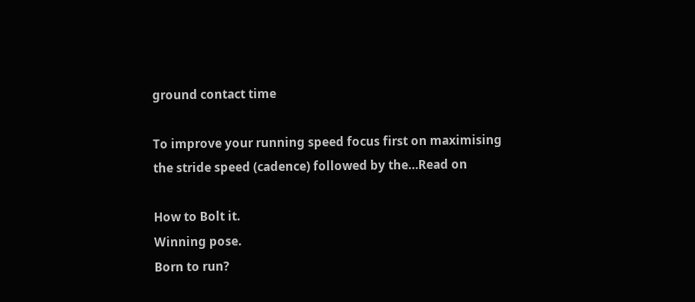ground contact time

To improve your running speed focus first on maximising the stride speed (cadence) followed by the…Read on

How to Bolt it.
Winning pose.
Born to run?